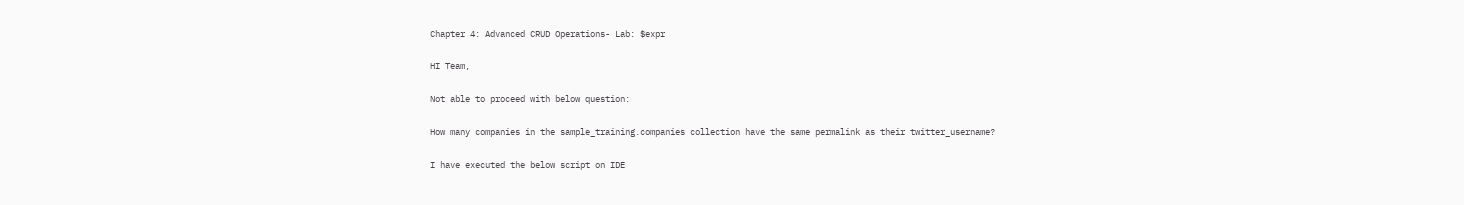Chapter 4: Advanced CRUD Operations- Lab: $expr

HI Team,

Not able to proceed with below question:

How many companies in the sample_training.companies collection have the same permalink as their twitter_username?

I have executed the below script on IDE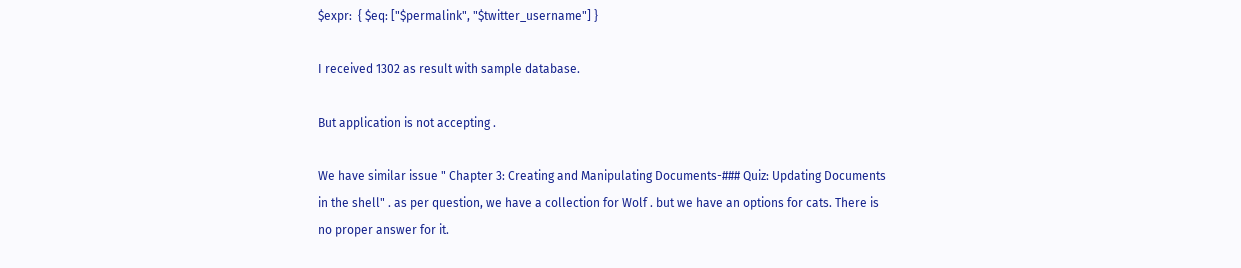$expr:  { $eq: ["$permalink", "$twitter_username"] }

I received 1302 as result with sample database.

But application is not accepting .

We have similar issue " Chapter 3: Creating and Manipulating Documents-### Quiz: Updating Documents in the shell" . as per question, we have a collection for Wolf . but we have an options for cats. There is no proper answer for it.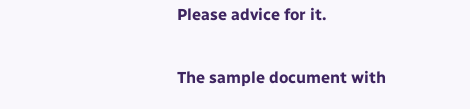Please advice for it.

The sample document with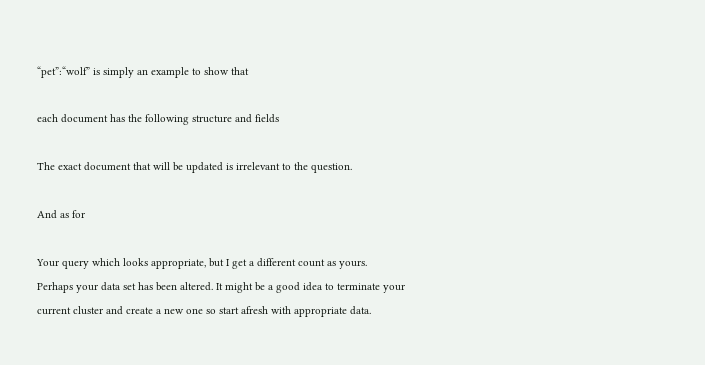“pet”:“wolf” is simply an example to show that

each document has the following structure and fields

The exact document that will be updated is irrelevant to the question.

And as for

Your query which looks appropriate, but I get a different count as yours. Perhaps your data set has been altered. It might be a good idea to terminate your current cluster and create a new one so start afresh with appropriate data.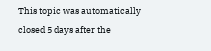This topic was automatically closed 5 days after the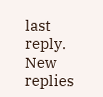last reply. New replies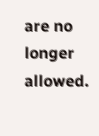are no longer allowed.